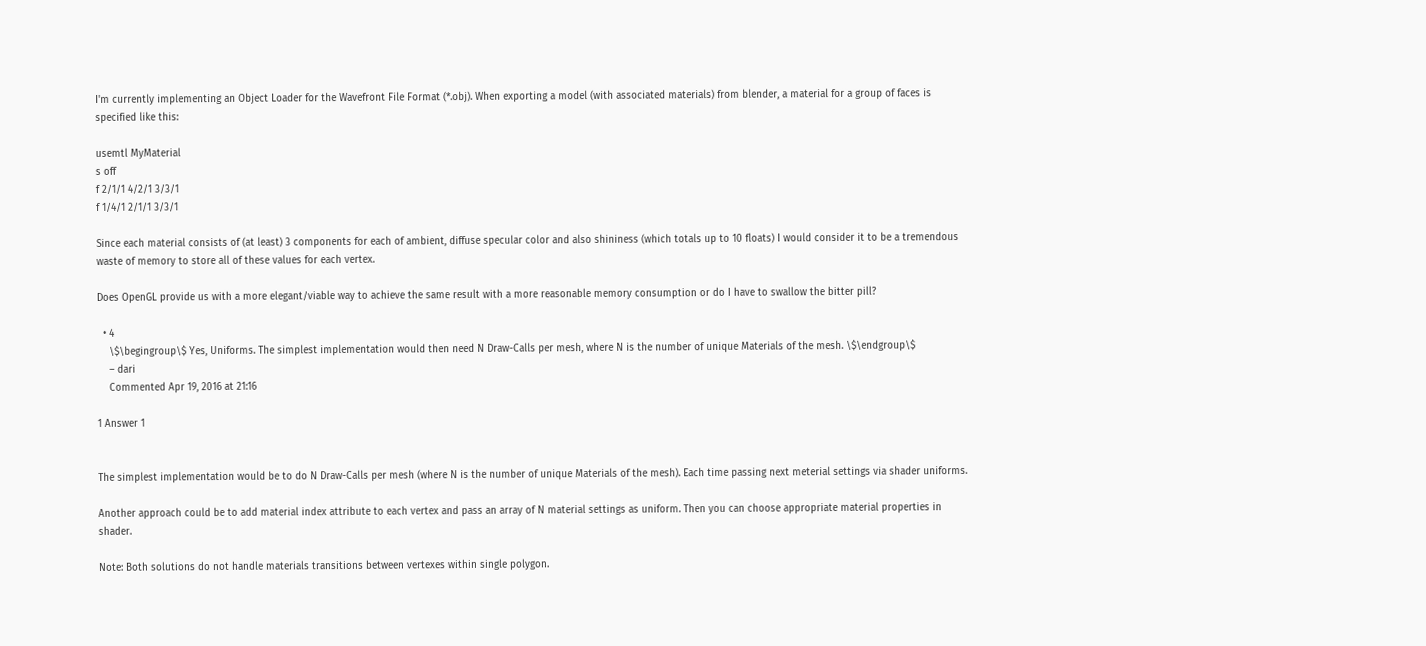I'm currently implementing an Object Loader for the Wavefront File Format (*.obj). When exporting a model (with associated materials) from blender, a material for a group of faces is specified like this:

usemtl MyMaterial
s off
f 2/1/1 4/2/1 3/3/1
f 1/4/1 2/1/1 3/3/1

Since each material consists of (at least) 3 components for each of ambient, diffuse specular color and also shininess (which totals up to 10 floats) I would consider it to be a tremendous waste of memory to store all of these values for each vertex.

Does OpenGL provide us with a more elegant/viable way to achieve the same result with a more reasonable memory consumption or do I have to swallow the bitter pill?

  • 4
    \$\begingroup\$ Yes, Uniforms. The simplest implementation would then need N Draw-Calls per mesh, where N is the number of unique Materials of the mesh. \$\endgroup\$
    – dari
    Commented Apr 19, 2016 at 21:16

1 Answer 1


The simplest implementation would be to do N Draw-Calls per mesh (where N is the number of unique Materials of the mesh). Each time passing next meterial settings via shader uniforms.

Another approach could be to add material index attribute to each vertex and pass an array of N material settings as uniform. Then you can choose appropriate material properties in shader.

Note: Both solutions do not handle materials transitions between vertexes within single polygon.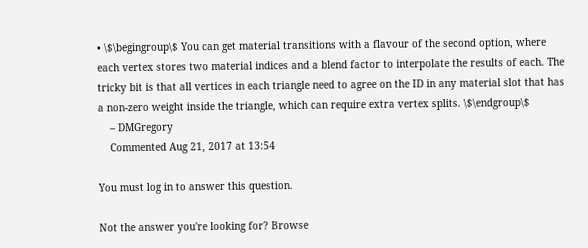• \$\begingroup\$ You can get material transitions with a flavour of the second option, where each vertex stores two material indices and a blend factor to interpolate the results of each. The tricky bit is that all vertices in each triangle need to agree on the ID in any material slot that has a non-zero weight inside the triangle, which can require extra vertex splits. \$\endgroup\$
    – DMGregory
    Commented Aug 21, 2017 at 13:54

You must log in to answer this question.

Not the answer you're looking for? Browse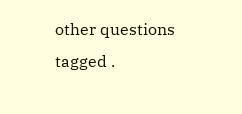other questions tagged .